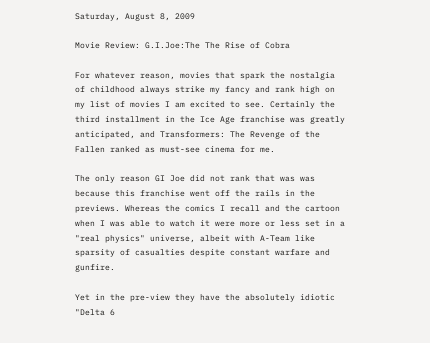Saturday, August 8, 2009

Movie Review: G.I.Joe:The The Rise of Cobra

For whatever reason, movies that spark the nostalgia of childhood always strike my fancy and rank high on my list of movies I am excited to see. Certainly the third installment in the Ice Age franchise was greatly anticipated, and Transformers: The Revenge of the Fallen ranked as must-see cinema for me.

The only reason GI Joe did not rank that was was because this franchise went off the rails in the previews. Whereas the comics I recall and the cartoon when I was able to watch it were more or less set in a "real physics" universe, albeit with A-Team like sparsity of casualties despite constant warfare and gunfire.

Yet in the pre-view they have the absolutely idiotic "Delta 6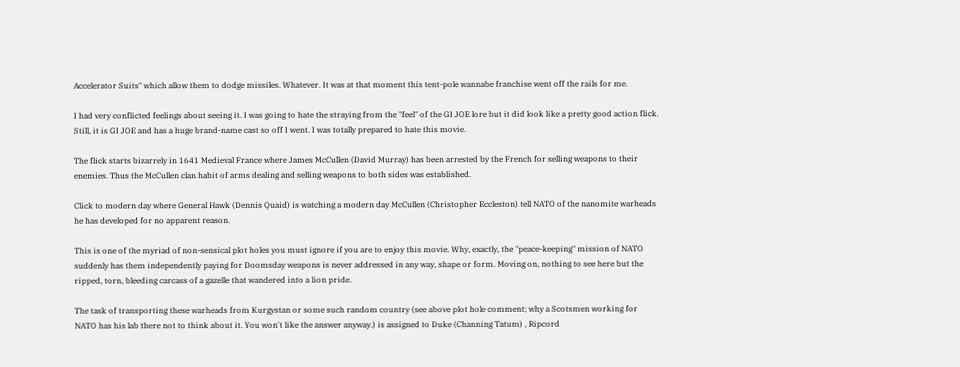Accelerator Suits" which allow them to dodge missiles. Whatever. It was at that moment this tent-pole wannabe franchise went off the rails for me.

I had very conflicted feelings about seeing it. I was going to hate the straying from the "feel" of the GI JOE lore but it did look like a pretty good action flick. Still, it is GI JOE and has a huge brand-name cast so off I went. I was totally prepared to hate this movie.

The flick starts bizarrely in 1641 Medieval France where James McCullen (David Murray) has been arrested by the French for selling weapons to their enemies. Thus the McCullen clan habit of arms dealing and selling weapons to both sides was established.

Click to modern day where General Hawk (Dennis Quaid) is watching a modern day McCullen (Christopher Eccleston) tell NATO of the nanomite warheads he has developed for no apparent reason.

This is one of the myriad of non-sensical plot holes you must ignore if you are to enjoy this movie. Why, exactly, the "peace-keeping" mission of NATO suddenly has them independently paying for Doomsday weapons is never addressed in any way, shape or form. Moving on, nothing to see here but the ripped, torn, bleeding carcass of a gazelle that wandered into a lion pride.

The task of transporting these warheads from Kurgystan or some such random country (see above plot hole comment; why a Scotsmen working for NATO has his lab there not to think about it. You won't like the answer anyway.) is assigned to Duke (Channing Tatum) , Ripcord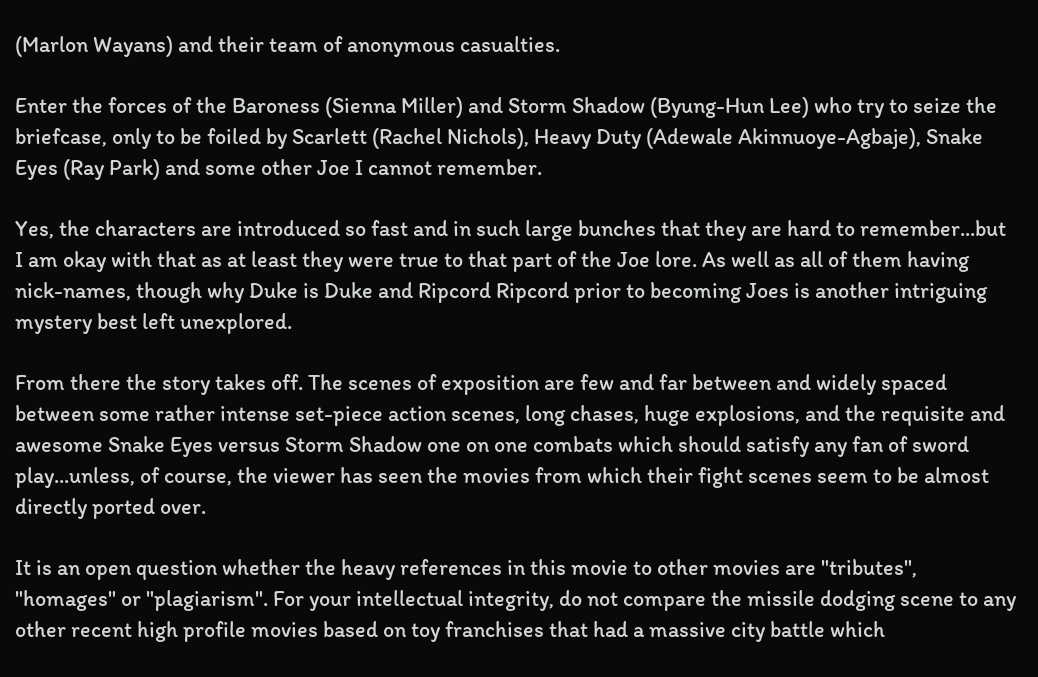(Marlon Wayans) and their team of anonymous casualties.

Enter the forces of the Baroness (Sienna Miller) and Storm Shadow (Byung-Hun Lee) who try to seize the briefcase, only to be foiled by Scarlett (Rachel Nichols), Heavy Duty (Adewale Akinnuoye-Agbaje), Snake Eyes (Ray Park) and some other Joe I cannot remember.

Yes, the characters are introduced so fast and in such large bunches that they are hard to remember...but I am okay with that as at least they were true to that part of the Joe lore. As well as all of them having nick-names, though why Duke is Duke and Ripcord Ripcord prior to becoming Joes is another intriguing mystery best left unexplored.

From there the story takes off. The scenes of exposition are few and far between and widely spaced between some rather intense set-piece action scenes, long chases, huge explosions, and the requisite and awesome Snake Eyes versus Storm Shadow one on one combats which should satisfy any fan of sword play...unless, of course, the viewer has seen the movies from which their fight scenes seem to be almost directly ported over.

It is an open question whether the heavy references in this movie to other movies are "tributes", "homages" or "plagiarism". For your intellectual integrity, do not compare the missile dodging scene to any other recent high profile movies based on toy franchises that had a massive city battle which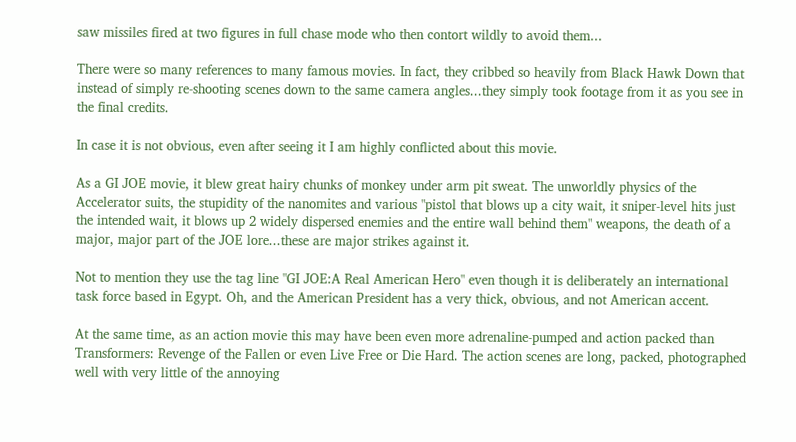saw missiles fired at two figures in full chase mode who then contort wildly to avoid them...

There were so many references to many famous movies. In fact, they cribbed so heavily from Black Hawk Down that instead of simply re-shooting scenes down to the same camera angles...they simply took footage from it as you see in the final credits.

In case it is not obvious, even after seeing it I am highly conflicted about this movie.

As a GI JOE movie, it blew great hairy chunks of monkey under arm pit sweat. The unworldly physics of the Accelerator suits, the stupidity of the nanomites and various "pistol that blows up a city wait, it sniper-level hits just the intended wait, it blows up 2 widely dispersed enemies and the entire wall behind them" weapons, the death of a major, major part of the JOE lore...these are major strikes against it.

Not to mention they use the tag line "GI JOE:A Real American Hero" even though it is deliberately an international task force based in Egypt. Oh, and the American President has a very thick, obvious, and not American accent.

At the same time, as an action movie this may have been even more adrenaline-pumped and action packed than Transformers: Revenge of the Fallen or even Live Free or Die Hard. The action scenes are long, packed, photographed well with very little of the annoying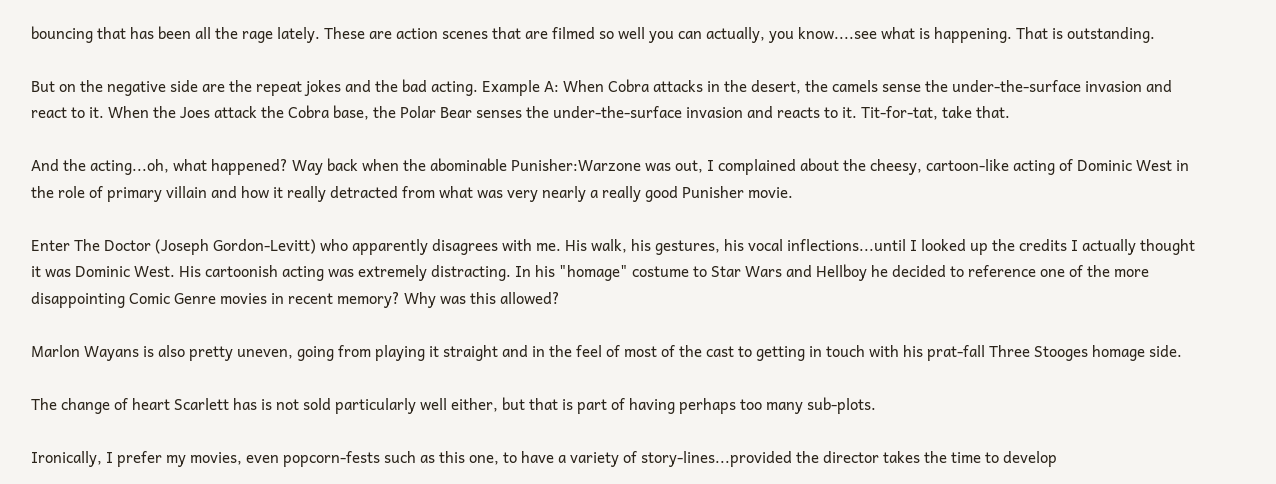bouncing that has been all the rage lately. These are action scenes that are filmed so well you can actually, you know....see what is happening. That is outstanding.

But on the negative side are the repeat jokes and the bad acting. Example A: When Cobra attacks in the desert, the camels sense the under-the-surface invasion and react to it. When the Joes attack the Cobra base, the Polar Bear senses the under-the-surface invasion and reacts to it. Tit-for-tat, take that.

And the acting...oh, what happened? Way back when the abominable Punisher:Warzone was out, I complained about the cheesy, cartoon-like acting of Dominic West in the role of primary villain and how it really detracted from what was very nearly a really good Punisher movie.

Enter The Doctor (Joseph Gordon-Levitt) who apparently disagrees with me. His walk, his gestures, his vocal inflections...until I looked up the credits I actually thought it was Dominic West. His cartoonish acting was extremely distracting. In his "homage" costume to Star Wars and Hellboy he decided to reference one of the more disappointing Comic Genre movies in recent memory? Why was this allowed?

Marlon Wayans is also pretty uneven, going from playing it straight and in the feel of most of the cast to getting in touch with his prat-fall Three Stooges homage side.

The change of heart Scarlett has is not sold particularly well either, but that is part of having perhaps too many sub-plots.

Ironically, I prefer my movies, even popcorn-fests such as this one, to have a variety of story-lines...provided the director takes the time to develop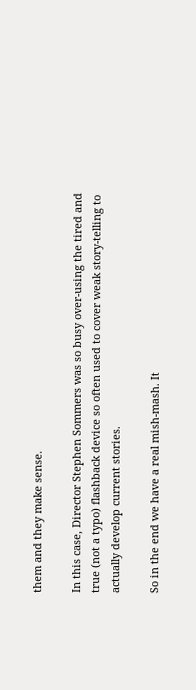them and they make sense.

In this case, Director Stephen Sommers was so busy over-using the tired and true (not a typo) flashback device so often used to cover weak story-telling to actually develop current stories.

So in the end we have a real mish-mash. It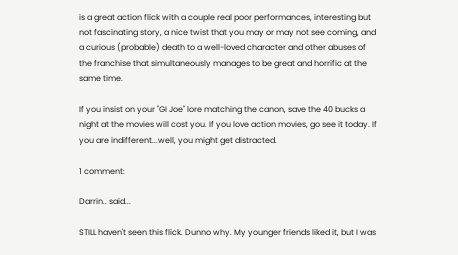is a great action flick with a couple real poor performances, interesting but not fascinating story, a nice twist that you may or may not see coming, and a curious (probable) death to a well-loved character and other abuses of the franchise that simultaneously manages to be great and horrific at the same time.

If you insist on your "GI Joe" lore matching the canon, save the 40 bucks a night at the movies will cost you. If you love action movies, go see it today. If you are indifferent...well, you might get distracted.

1 comment:

Darrin.. said...

STILL haven't seen this flick. Dunno why. My younger friends liked it, but I was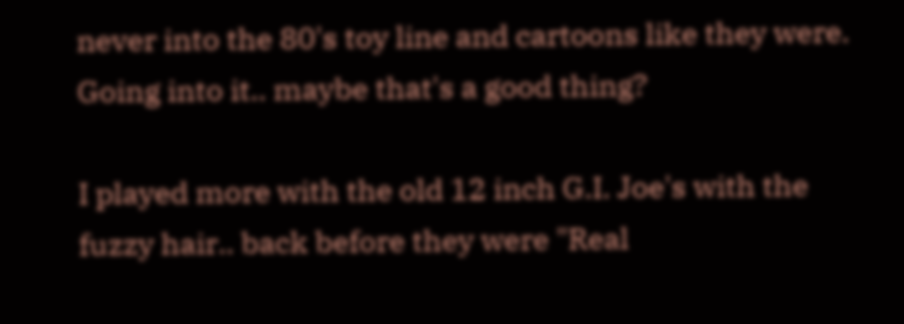never into the 80's toy line and cartoons like they were. Going into it.. maybe that's a good thing?

I played more with the old 12 inch G.I. Joe's with the fuzzy hair.. back before they were "Real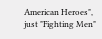American Heroes", just "Fighting Men"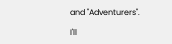and "Adventurers".

I'll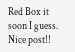Red Box it soon I guess. Nice post!!